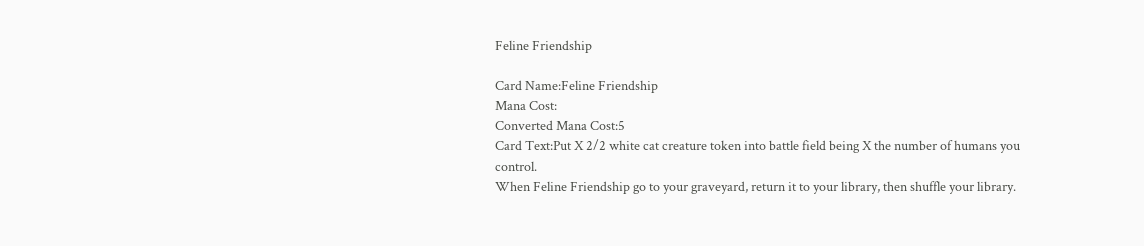Feline Friendship

Card Name:Feline Friendship
Mana Cost:
Converted Mana Cost:5
Card Text:Put X 2/2 white cat creature token into battle field being X the number of humans you control.
When Feline Friendship go to your graveyard, return it to your library, then shuffle your library.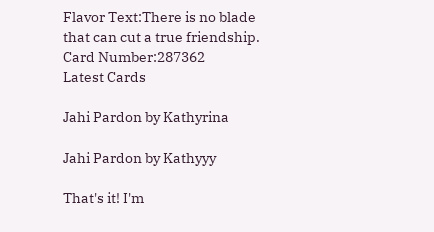Flavor Text:There is no blade that can cut a true friendship.
Card Number:287362
Latest Cards

Jahi Pardon by Kathyrina

Jahi Pardon by Kathyyy

That's it! I'm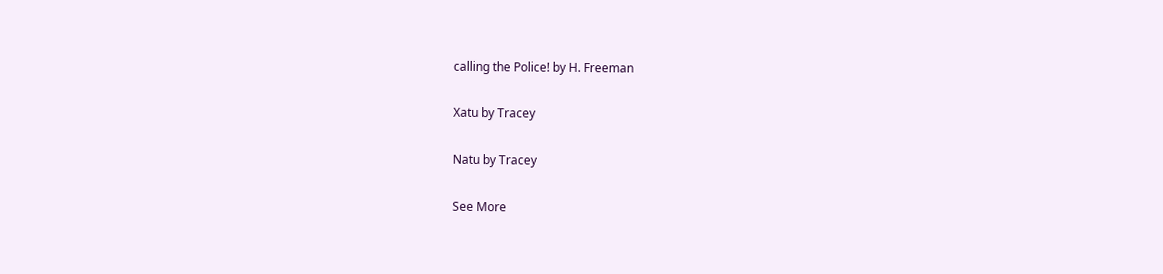calling the Police! by H. Freeman

Xatu by Tracey

Natu by Tracey

See More